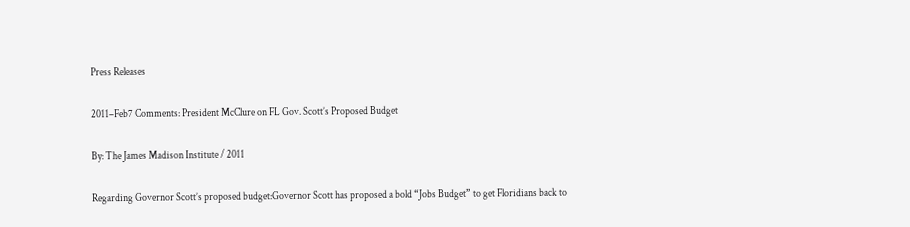Press Releases

2011–Feb7 Comments: President McClure on FL Gov. Scott’s Proposed Budget

By: The James Madison Institute / 2011

Regarding Governor Scott’s proposed budget:Governor Scott has proposed a bold “Jobs Budget” to get Floridians back to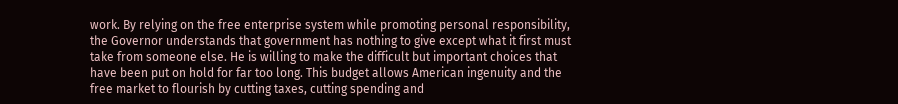work. By relying on the free enterprise system while promoting personal responsibility, the Governor understands that government has nothing to give except what it first must take from someone else. He is willing to make the difficult but important choices that have been put on hold for far too long. This budget allows American ingenuity and the free market to flourish by cutting taxes, cutting spending and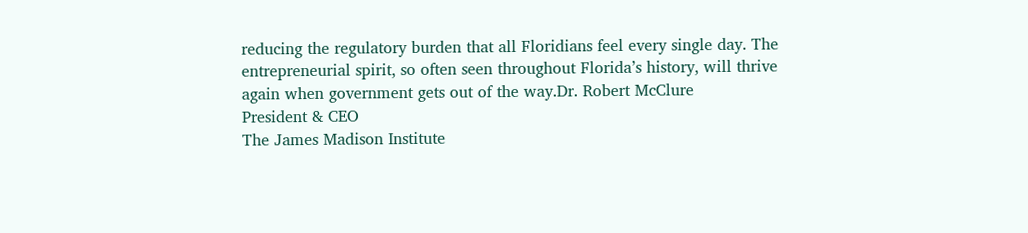reducing the regulatory burden that all Floridians feel every single day. The entrepreneurial spirit, so often seen throughout Florida’s history, will thrive again when government gets out of the way.Dr. Robert McClure
President & CEO
The James Madison Institute